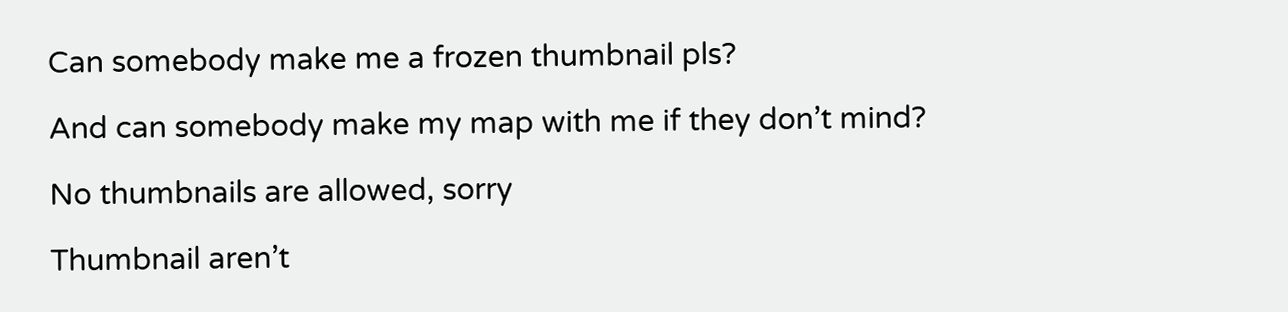Can somebody make me a frozen thumbnail pls?

And can somebody make my map with me if they don’t mind?

No thumbnails are allowed, sorry

Thumbnail aren’t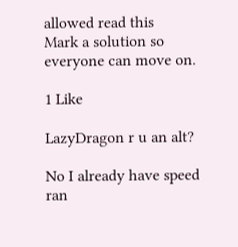allowed read this
Mark a solution so everyone can move on.

1 Like

LazyDragon r u an alt?

No I already have speed ran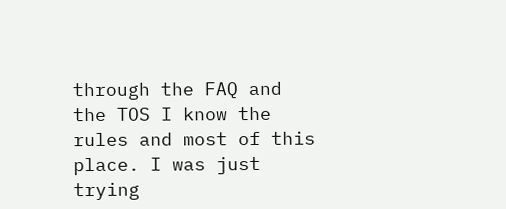through the FAQ and the TOS I know the rules and most of this place. I was just trying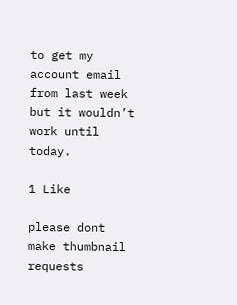to get my account email from last week but it wouldn’t work until today.

1 Like

please dont make thumbnail requests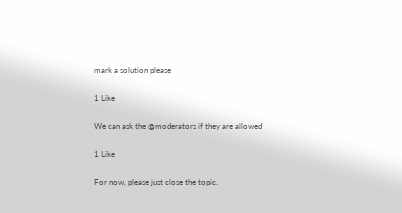mark a solution please

1 Like

We can ask the @moderators if they are allowed

1 Like

For now, please just close the topic.